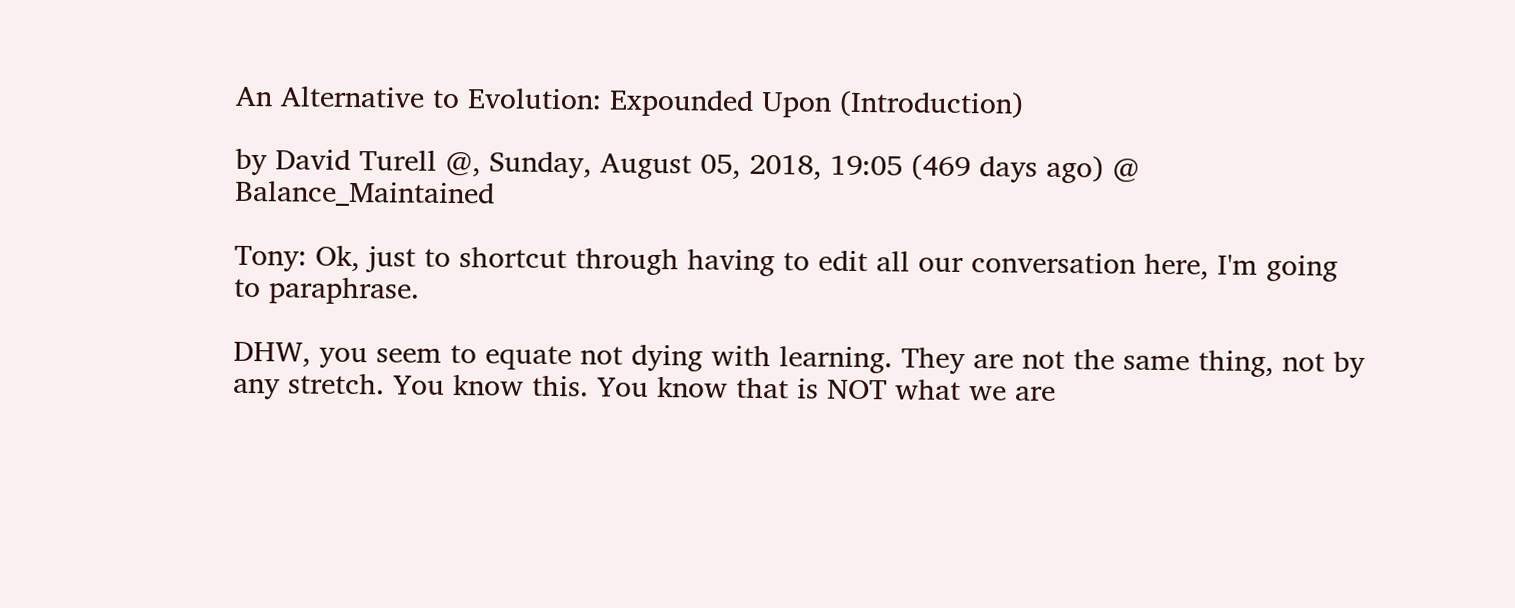An Alternative to Evolution: Expounded Upon (Introduction)

by David Turell @, Sunday, August 05, 2018, 19:05 (469 days ago) @ Balance_Maintained

Tony: Ok, just to shortcut through having to edit all our conversation here, I'm going to paraphrase.

DHW, you seem to equate not dying with learning. They are not the same thing, not by any stretch. You know this. You know that is NOT what we are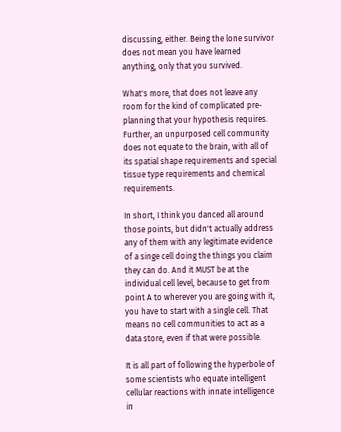discussing, either. Being the lone survivor does not mean you have learned anything, only that you survived.

What's more, that does not leave any room for the kind of complicated pre-planning that your hypothesis requires. Further, an unpurposed cell community does not equate to the brain, with all of its spatial shape requirements and special tissue type requirements and chemical requirements.

In short, I think you danced all around those points, but didn't actually address any of them with any legitimate evidence of a singe cell doing the things you claim they can do. And it MUST be at the individual cell level, because to get from point A to wherever you are going with it, you have to start with a single cell. That means no cell communities to act as a data store, even if that were possible.

It is all part of following the hyperbole of some scientists who equate intelligent cellular reactions with innate intelligence in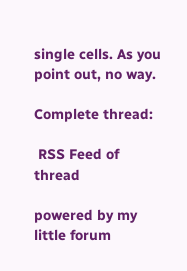single cells. As you point out, no way.

Complete thread:

 RSS Feed of thread

powered by my little forum